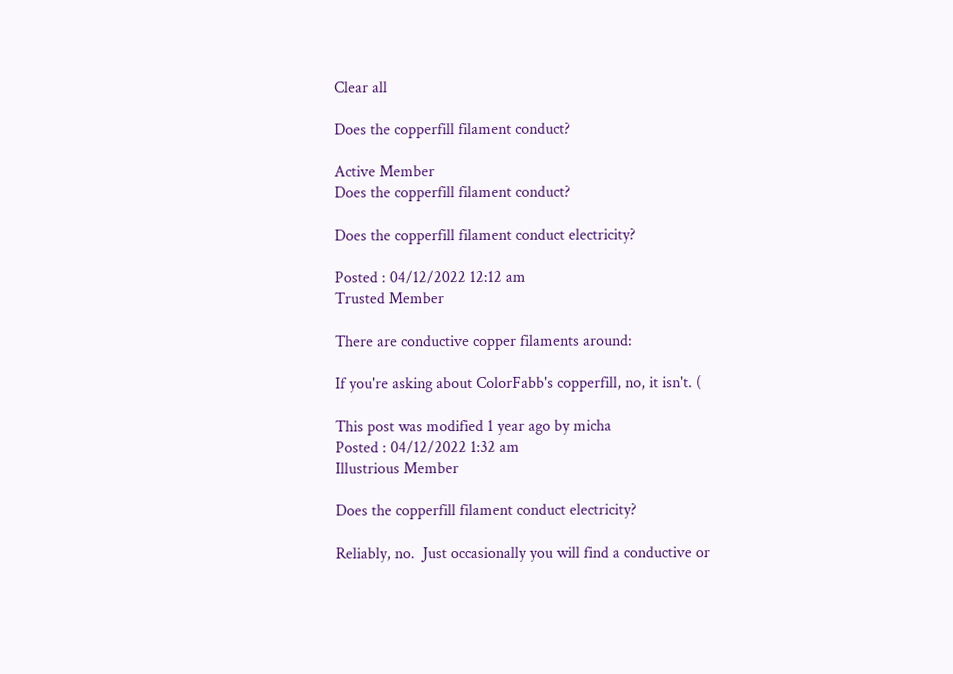Clear all

Does the copperfill filament conduct?

Active Member
Does the copperfill filament conduct?

Does the copperfill filament conduct electricity?

Posted : 04/12/2022 12:12 am
Trusted Member

There are conductive copper filaments around:

If you're asking about ColorFabb's copperfill, no, it isn't. (

This post was modified 1 year ago by micha
Posted : 04/12/2022 1:32 am
Illustrious Member

Does the copperfill filament conduct electricity?

Reliably, no.  Just occasionally you will find a conductive or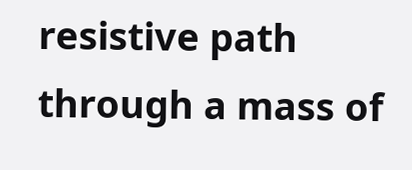resistive path through a mass of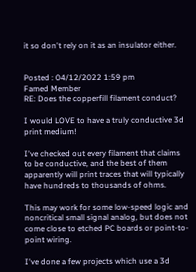it so don't rely on it as an insulator either.


Posted : 04/12/2022 1:59 pm
Famed Member
RE: Does the copperfill filament conduct?

I would LOVE to have a truly conductive 3d print medium!

I've checked out every filament that claims to be conductive, and the best of them apparently will print traces that will typically have hundreds to thousands of ohms.

This may work for some low-speed logic and noncritical small signal analog, but does not come close to etched PC boards or point-to-point wiring.

I've done a few projects which use a 3d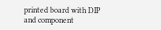printed board with DIP and component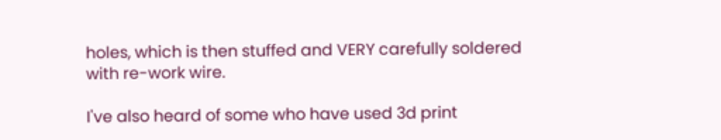holes, which is then stuffed and VERY carefully soldered with re-work wire.

I've also heard of some who have used 3d print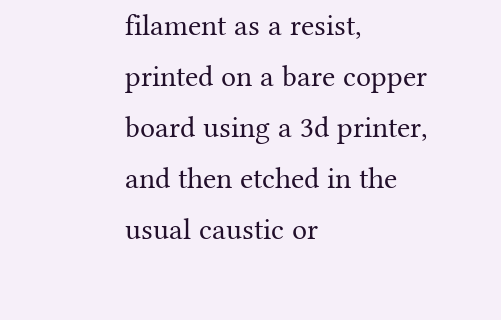filament as a resist, printed on a bare copper board using a 3d printer, and then etched in the usual caustic or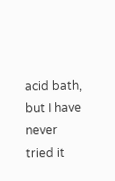acid bath, but I have never tried it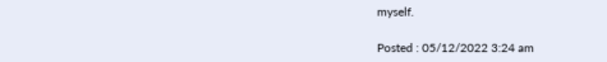myself.

Posted : 05/12/2022 3:24 am